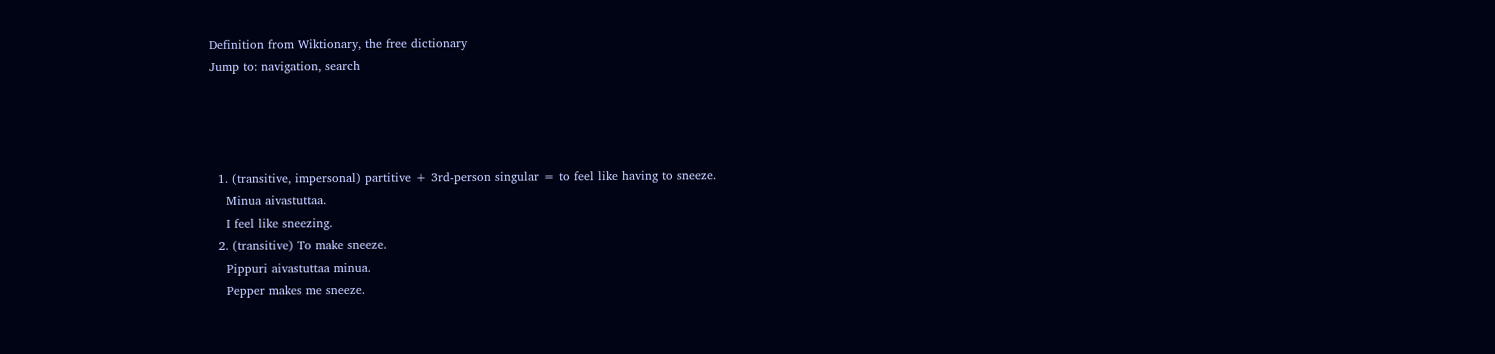Definition from Wiktionary, the free dictionary
Jump to: navigation, search




  1. (transitive, impersonal) partitive + 3rd-person singular = to feel like having to sneeze.
    Minua aivastuttaa.
    I feel like sneezing.
  2. (transitive) To make sneeze.
    Pippuri aivastuttaa minua.
    Pepper makes me sneeze.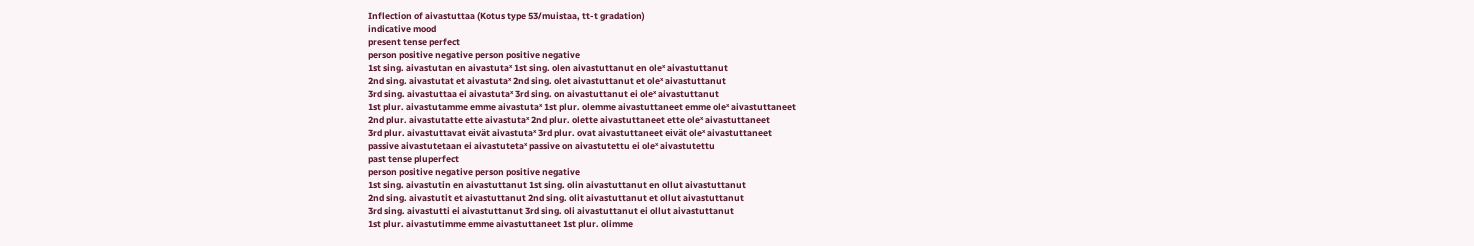Inflection of aivastuttaa (Kotus type 53/muistaa, tt-t gradation)
indicative mood
present tense perfect
person positive negative person positive negative
1st sing. aivastutan en aivastutaˣ 1st sing. olen aivastuttanut en oleˣ aivastuttanut
2nd sing. aivastutat et aivastutaˣ 2nd sing. olet aivastuttanut et oleˣ aivastuttanut
3rd sing. aivastuttaa ei aivastutaˣ 3rd sing. on aivastuttanut ei oleˣ aivastuttanut
1st plur. aivastutamme emme aivastutaˣ 1st plur. olemme aivastuttaneet emme oleˣ aivastuttaneet
2nd plur. aivastutatte ette aivastutaˣ 2nd plur. olette aivastuttaneet ette oleˣ aivastuttaneet
3rd plur. aivastuttavat eivät aivastutaˣ 3rd plur. ovat aivastuttaneet eivät oleˣ aivastuttaneet
passive aivastutetaan ei aivastutetaˣ passive on aivastutettu ei oleˣ aivastutettu
past tense pluperfect
person positive negative person positive negative
1st sing. aivastutin en aivastuttanut 1st sing. olin aivastuttanut en ollut aivastuttanut
2nd sing. aivastutit et aivastuttanut 2nd sing. olit aivastuttanut et ollut aivastuttanut
3rd sing. aivastutti ei aivastuttanut 3rd sing. oli aivastuttanut ei ollut aivastuttanut
1st plur. aivastutimme emme aivastuttaneet 1st plur. olimme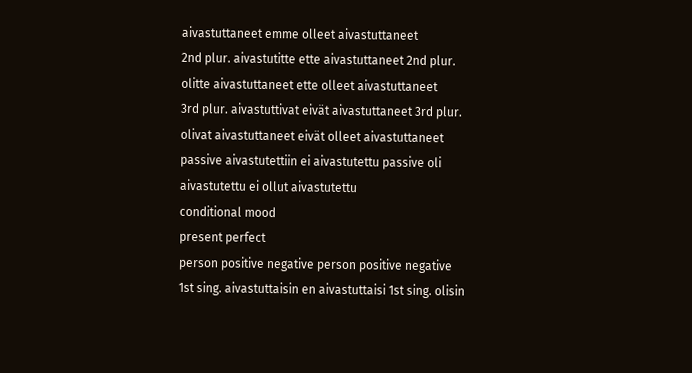aivastuttaneet emme olleet aivastuttaneet
2nd plur. aivastutitte ette aivastuttaneet 2nd plur. olitte aivastuttaneet ette olleet aivastuttaneet
3rd plur. aivastuttivat eivät aivastuttaneet 3rd plur. olivat aivastuttaneet eivät olleet aivastuttaneet
passive aivastutettiin ei aivastutettu passive oli aivastutettu ei ollut aivastutettu
conditional mood
present perfect
person positive negative person positive negative
1st sing. aivastuttaisin en aivastuttaisi 1st sing. olisin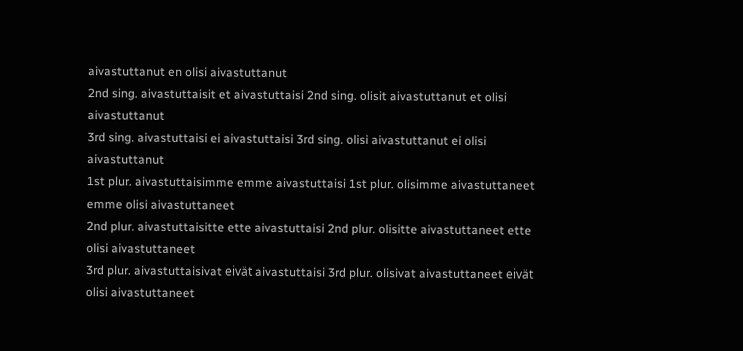aivastuttanut en olisi aivastuttanut
2nd sing. aivastuttaisit et aivastuttaisi 2nd sing. olisit aivastuttanut et olisi aivastuttanut
3rd sing. aivastuttaisi ei aivastuttaisi 3rd sing. olisi aivastuttanut ei olisi aivastuttanut
1st plur. aivastuttaisimme emme aivastuttaisi 1st plur. olisimme aivastuttaneet emme olisi aivastuttaneet
2nd plur. aivastuttaisitte ette aivastuttaisi 2nd plur. olisitte aivastuttaneet ette olisi aivastuttaneet
3rd plur. aivastuttaisivat eivät aivastuttaisi 3rd plur. olisivat aivastuttaneet eivät olisi aivastuttaneet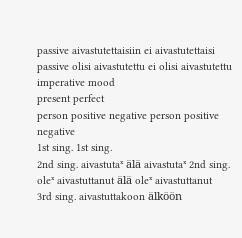passive aivastutettaisiin ei aivastutettaisi passive olisi aivastutettu ei olisi aivastutettu
imperative mood
present perfect
person positive negative person positive negative
1st sing. 1st sing.
2nd sing. aivastutaˣ älä aivastutaˣ 2nd sing. oleˣ aivastuttanut älä oleˣ aivastuttanut
3rd sing. aivastuttakoon älköön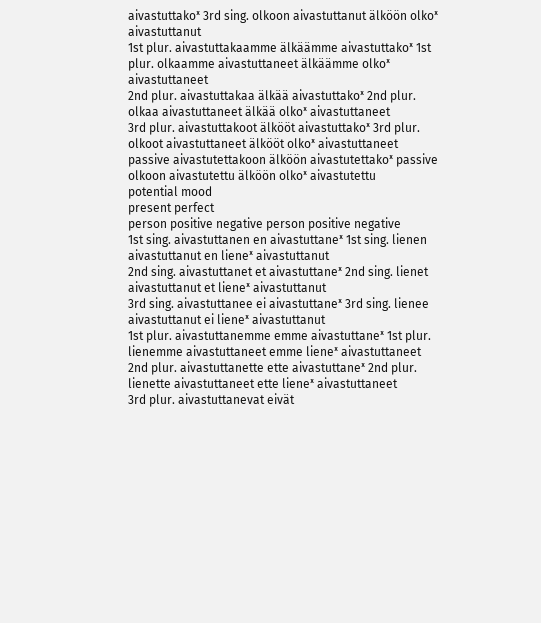aivastuttakoˣ 3rd sing. olkoon aivastuttanut älköön olkoˣ aivastuttanut
1st plur. aivastuttakaamme älkäämme aivastuttakoˣ 1st plur. olkaamme aivastuttaneet älkäämme olkoˣ aivastuttaneet
2nd plur. aivastuttakaa älkää aivastuttakoˣ 2nd plur. olkaa aivastuttaneet älkää olkoˣ aivastuttaneet
3rd plur. aivastuttakoot älkööt aivastuttakoˣ 3rd plur. olkoot aivastuttaneet älkööt olkoˣ aivastuttaneet
passive aivastutettakoon älköön aivastutettakoˣ passive olkoon aivastutettu älköön olkoˣ aivastutettu
potential mood
present perfect
person positive negative person positive negative
1st sing. aivastuttanen en aivastuttaneˣ 1st sing. lienen aivastuttanut en lieneˣ aivastuttanut
2nd sing. aivastuttanet et aivastuttaneˣ 2nd sing. lienet aivastuttanut et lieneˣ aivastuttanut
3rd sing. aivastuttanee ei aivastuttaneˣ 3rd sing. lienee aivastuttanut ei lieneˣ aivastuttanut
1st plur. aivastuttanemme emme aivastuttaneˣ 1st plur. lienemme aivastuttaneet emme lieneˣ aivastuttaneet
2nd plur. aivastuttanette ette aivastuttaneˣ 2nd plur. lienette aivastuttaneet ette lieneˣ aivastuttaneet
3rd plur. aivastuttanevat eivät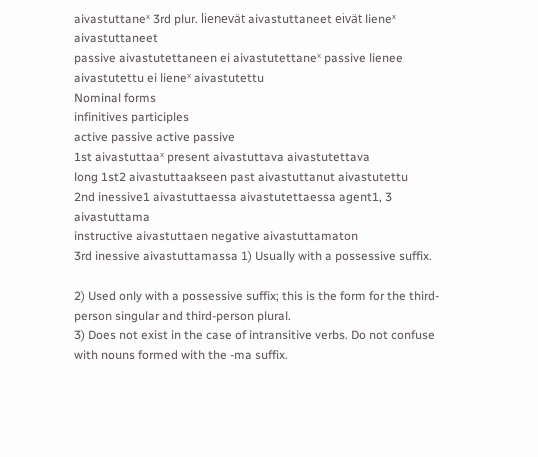aivastuttaneˣ 3rd plur. lienevät aivastuttaneet eivät lieneˣ aivastuttaneet
passive aivastutettaneen ei aivastutettaneˣ passive lienee aivastutettu ei lieneˣ aivastutettu
Nominal forms
infinitives participles
active passive active passive
1st aivastuttaaˣ present aivastuttava aivastutettava
long 1st2 aivastuttaakseen past aivastuttanut aivastutettu
2nd inessive1 aivastuttaessa aivastutettaessa agent1, 3 aivastuttama
instructive aivastuttaen negative aivastuttamaton
3rd inessive aivastuttamassa 1) Usually with a possessive suffix.

2) Used only with a possessive suffix; this is the form for the third-person singular and third-person plural.
3) Does not exist in the case of intransitive verbs. Do not confuse with nouns formed with the -ma suffix.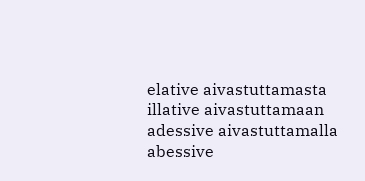elative aivastuttamasta
illative aivastuttamaan
adessive aivastuttamalla
abessive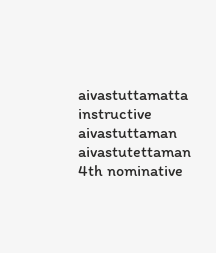aivastuttamatta
instructive aivastuttaman aivastutettaman
4th nominative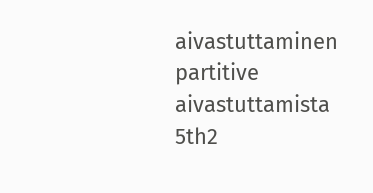aivastuttaminen
partitive aivastuttamista
5th2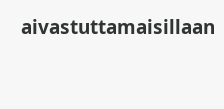aivastuttamaisillaan